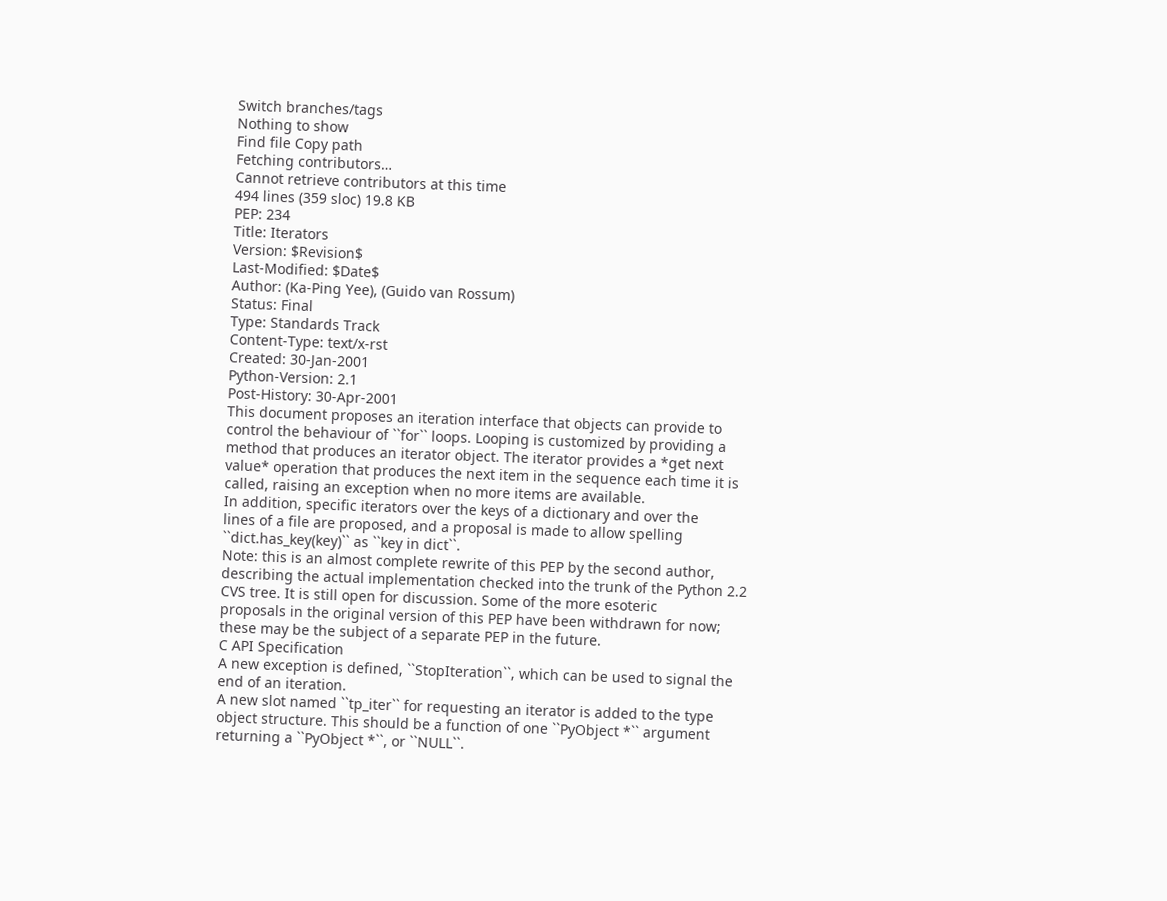Switch branches/tags
Nothing to show
Find file Copy path
Fetching contributors…
Cannot retrieve contributors at this time
494 lines (359 sloc) 19.8 KB
PEP: 234
Title: Iterators
Version: $Revision$
Last-Modified: $Date$
Author: (Ka-Ping Yee), (Guido van Rossum)
Status: Final
Type: Standards Track
Content-Type: text/x-rst
Created: 30-Jan-2001
Python-Version: 2.1
Post-History: 30-Apr-2001
This document proposes an iteration interface that objects can provide to
control the behaviour of ``for`` loops. Looping is customized by providing a
method that produces an iterator object. The iterator provides a *get next
value* operation that produces the next item in the sequence each time it is
called, raising an exception when no more items are available.
In addition, specific iterators over the keys of a dictionary and over the
lines of a file are proposed, and a proposal is made to allow spelling
``dict.has_key(key)`` as ``key in dict``.
Note: this is an almost complete rewrite of this PEP by the second author,
describing the actual implementation checked into the trunk of the Python 2.2
CVS tree. It is still open for discussion. Some of the more esoteric
proposals in the original version of this PEP have been withdrawn for now;
these may be the subject of a separate PEP in the future.
C API Specification
A new exception is defined, ``StopIteration``, which can be used to signal the
end of an iteration.
A new slot named ``tp_iter`` for requesting an iterator is added to the type
object structure. This should be a function of one ``PyObject *`` argument
returning a ``PyObject *``, or ``NULL``.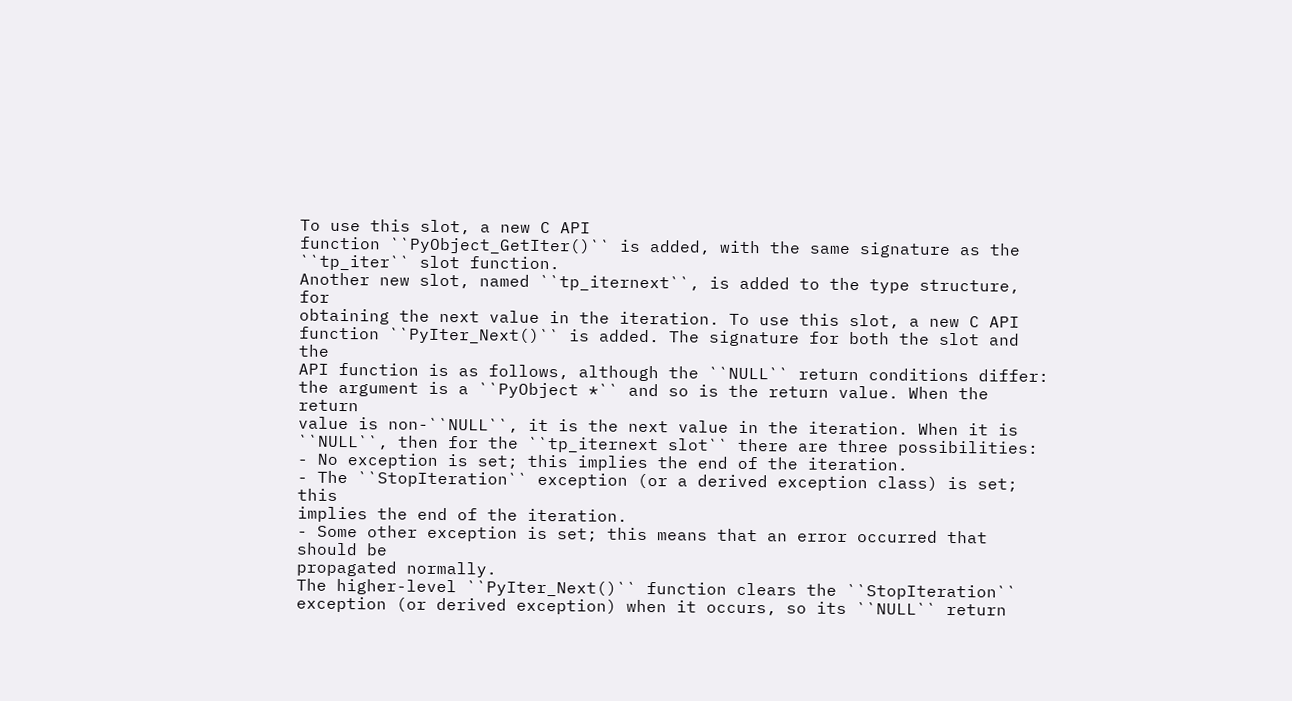To use this slot, a new C API
function ``PyObject_GetIter()`` is added, with the same signature as the
``tp_iter`` slot function.
Another new slot, named ``tp_iternext``, is added to the type structure, for
obtaining the next value in the iteration. To use this slot, a new C API
function ``PyIter_Next()`` is added. The signature for both the slot and the
API function is as follows, although the ``NULL`` return conditions differ:
the argument is a ``PyObject *`` and so is the return value. When the return
value is non-``NULL``, it is the next value in the iteration. When it is
``NULL``, then for the ``tp_iternext slot`` there are three possibilities:
- No exception is set; this implies the end of the iteration.
- The ``StopIteration`` exception (or a derived exception class) is set; this
implies the end of the iteration.
- Some other exception is set; this means that an error occurred that should be
propagated normally.
The higher-level ``PyIter_Next()`` function clears the ``StopIteration``
exception (or derived exception) when it occurs, so its ``NULL`` return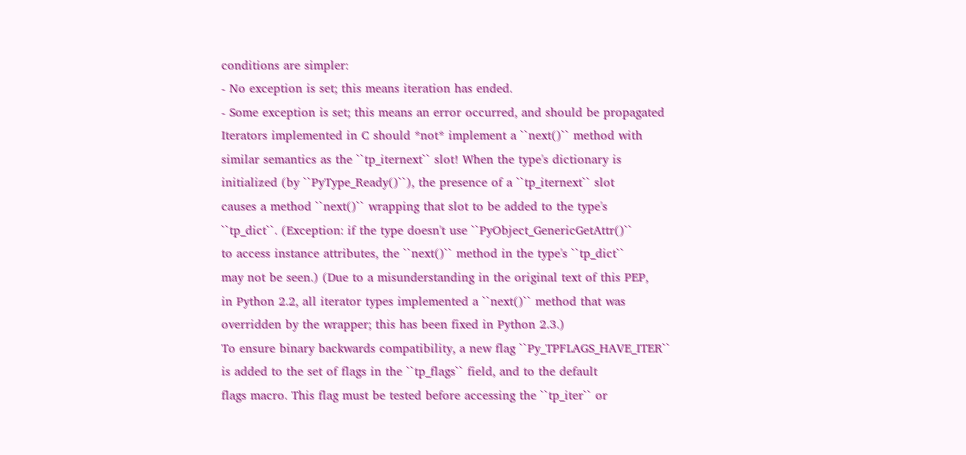conditions are simpler:
- No exception is set; this means iteration has ended.
- Some exception is set; this means an error occurred, and should be propagated
Iterators implemented in C should *not* implement a ``next()`` method with
similar semantics as the ``tp_iternext`` slot! When the type's dictionary is
initialized (by ``PyType_Ready()``), the presence of a ``tp_iternext`` slot
causes a method ``next()`` wrapping that slot to be added to the type's
``tp_dict``. (Exception: if the type doesn't use ``PyObject_GenericGetAttr()``
to access instance attributes, the ``next()`` method in the type's ``tp_dict``
may not be seen.) (Due to a misunderstanding in the original text of this PEP,
in Python 2.2, all iterator types implemented a ``next()`` method that was
overridden by the wrapper; this has been fixed in Python 2.3.)
To ensure binary backwards compatibility, a new flag ``Py_TPFLAGS_HAVE_ITER``
is added to the set of flags in the ``tp_flags`` field, and to the default
flags macro. This flag must be tested before accessing the ``tp_iter`` or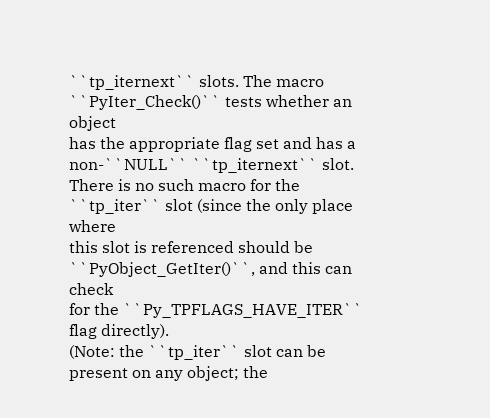``tp_iternext`` slots. The macro ``PyIter_Check()`` tests whether an object
has the appropriate flag set and has a non-``NULL`` ``tp_iternext`` slot.
There is no such macro for the ``tp_iter`` slot (since the only place where
this slot is referenced should be ``PyObject_GetIter()``, and this can check
for the ``Py_TPFLAGS_HAVE_ITER`` flag directly).
(Note: the ``tp_iter`` slot can be present on any object; the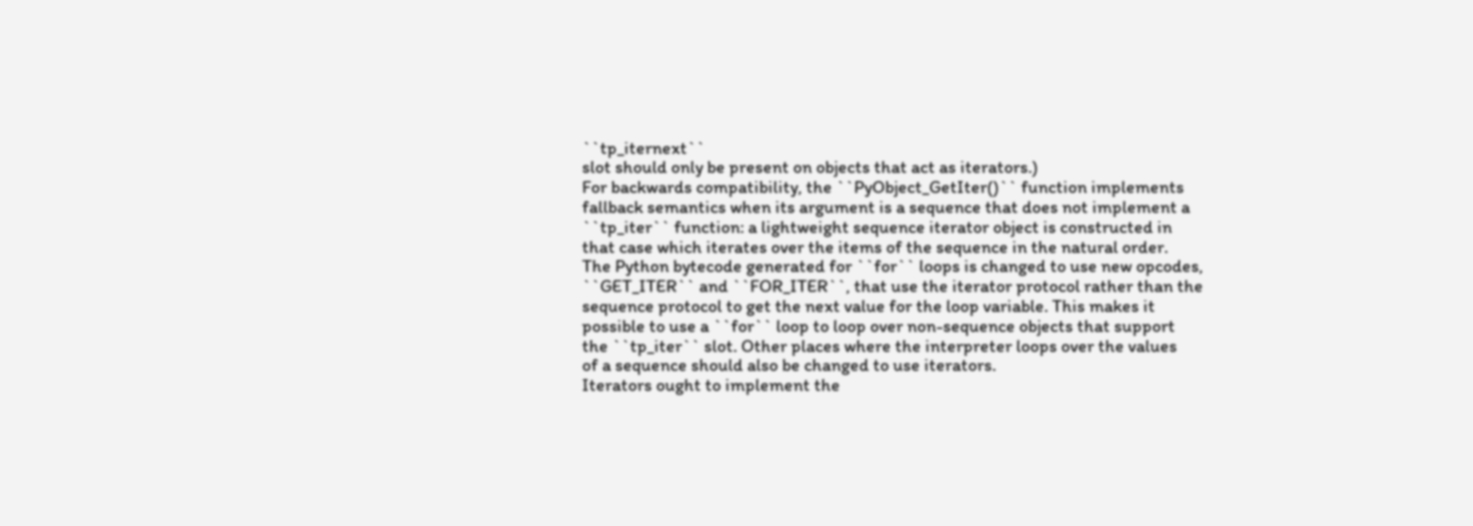``tp_iternext``
slot should only be present on objects that act as iterators.)
For backwards compatibility, the ``PyObject_GetIter()`` function implements
fallback semantics when its argument is a sequence that does not implement a
``tp_iter`` function: a lightweight sequence iterator object is constructed in
that case which iterates over the items of the sequence in the natural order.
The Python bytecode generated for ``for`` loops is changed to use new opcodes,
``GET_ITER`` and ``FOR_ITER``, that use the iterator protocol rather than the
sequence protocol to get the next value for the loop variable. This makes it
possible to use a ``for`` loop to loop over non-sequence objects that support
the ``tp_iter`` slot. Other places where the interpreter loops over the values
of a sequence should also be changed to use iterators.
Iterators ought to implement the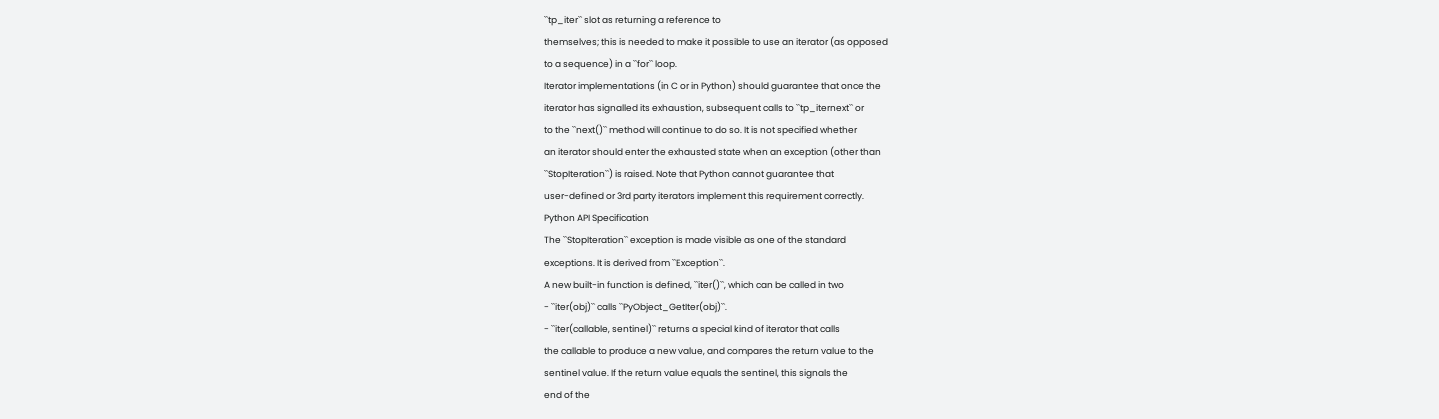``tp_iter`` slot as returning a reference to
themselves; this is needed to make it possible to use an iterator (as opposed
to a sequence) in a ``for`` loop.
Iterator implementations (in C or in Python) should guarantee that once the
iterator has signalled its exhaustion, subsequent calls to ``tp_iternext`` or
to the ``next()`` method will continue to do so. It is not specified whether
an iterator should enter the exhausted state when an exception (other than
``StopIteration``) is raised. Note that Python cannot guarantee that
user-defined or 3rd party iterators implement this requirement correctly.
Python API Specification
The ``StopIteration`` exception is made visible as one of the standard
exceptions. It is derived from ``Exception``.
A new built-in function is defined, ``iter()``, which can be called in two
- ``iter(obj)`` calls ``PyObject_GetIter(obj)``.
- ``iter(callable, sentinel)`` returns a special kind of iterator that calls
the callable to produce a new value, and compares the return value to the
sentinel value. If the return value equals the sentinel, this signals the
end of the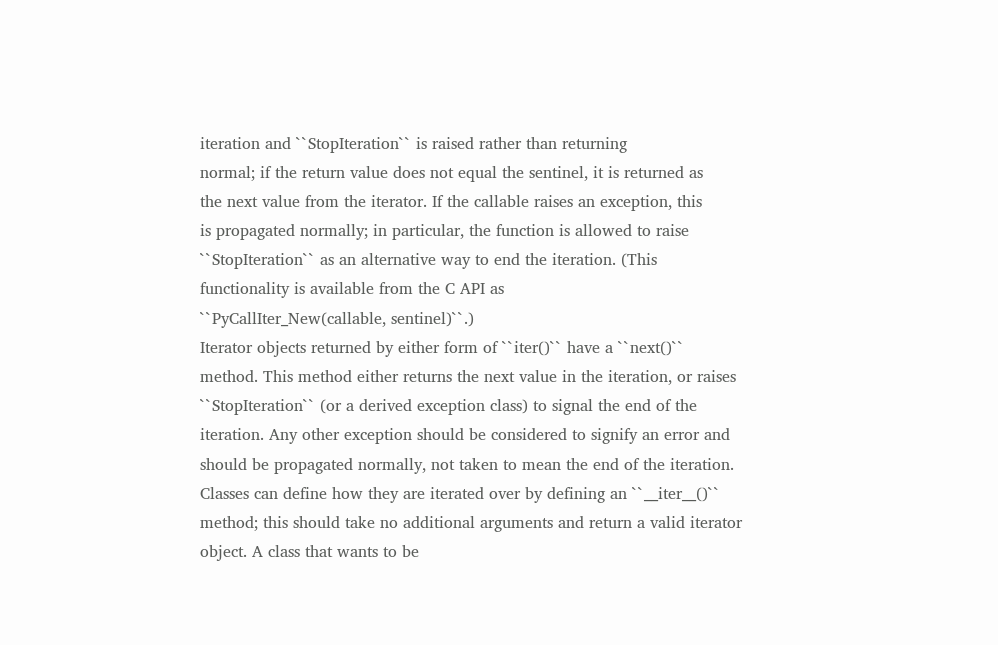iteration and ``StopIteration`` is raised rather than returning
normal; if the return value does not equal the sentinel, it is returned as
the next value from the iterator. If the callable raises an exception, this
is propagated normally; in particular, the function is allowed to raise
``StopIteration`` as an alternative way to end the iteration. (This
functionality is available from the C API as
``PyCallIter_New(callable, sentinel)``.)
Iterator objects returned by either form of ``iter()`` have a ``next()``
method. This method either returns the next value in the iteration, or raises
``StopIteration`` (or a derived exception class) to signal the end of the
iteration. Any other exception should be considered to signify an error and
should be propagated normally, not taken to mean the end of the iteration.
Classes can define how they are iterated over by defining an ``__iter__()``
method; this should take no additional arguments and return a valid iterator
object. A class that wants to be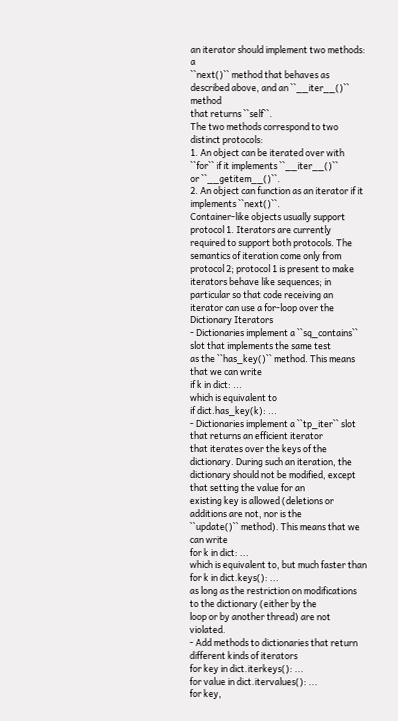an iterator should implement two methods: a
``next()`` method that behaves as described above, and an ``__iter__()`` method
that returns ``self``.
The two methods correspond to two distinct protocols:
1. An object can be iterated over with ``for`` if it implements ``__iter__()``
or ``__getitem__()``.
2. An object can function as an iterator if it implements ``next()``.
Container-like objects usually support protocol 1. Iterators are currently
required to support both protocols. The semantics of iteration come only from
protocol 2; protocol 1 is present to make iterators behave like sequences; in
particular so that code receiving an iterator can use a for-loop over the
Dictionary Iterators
- Dictionaries implement a ``sq_contains`` slot that implements the same test
as the ``has_key()`` method. This means that we can write
if k in dict: ...
which is equivalent to
if dict.has_key(k): ...
- Dictionaries implement a ``tp_iter`` slot that returns an efficient iterator
that iterates over the keys of the dictionary. During such an iteration, the
dictionary should not be modified, except that setting the value for an
existing key is allowed (deletions or additions are not, nor is the
``update()`` method). This means that we can write
for k in dict: ...
which is equivalent to, but much faster than
for k in dict.keys(): ...
as long as the restriction on modifications to the dictionary (either by the
loop or by another thread) are not violated.
- Add methods to dictionaries that return different kinds of iterators
for key in dict.iterkeys(): ...
for value in dict.itervalues(): ...
for key,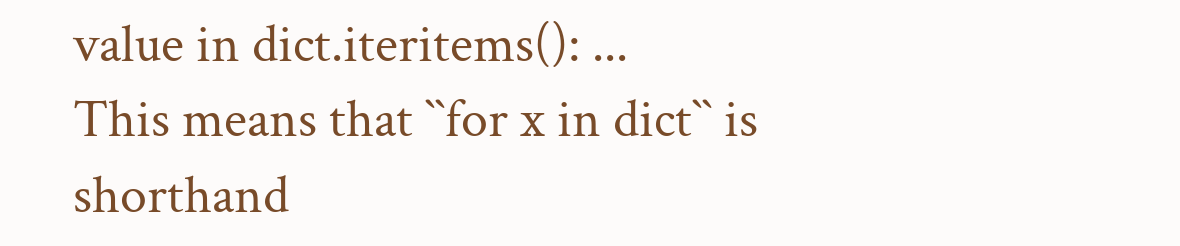value in dict.iteritems(): ...
This means that ``for x in dict`` is shorthand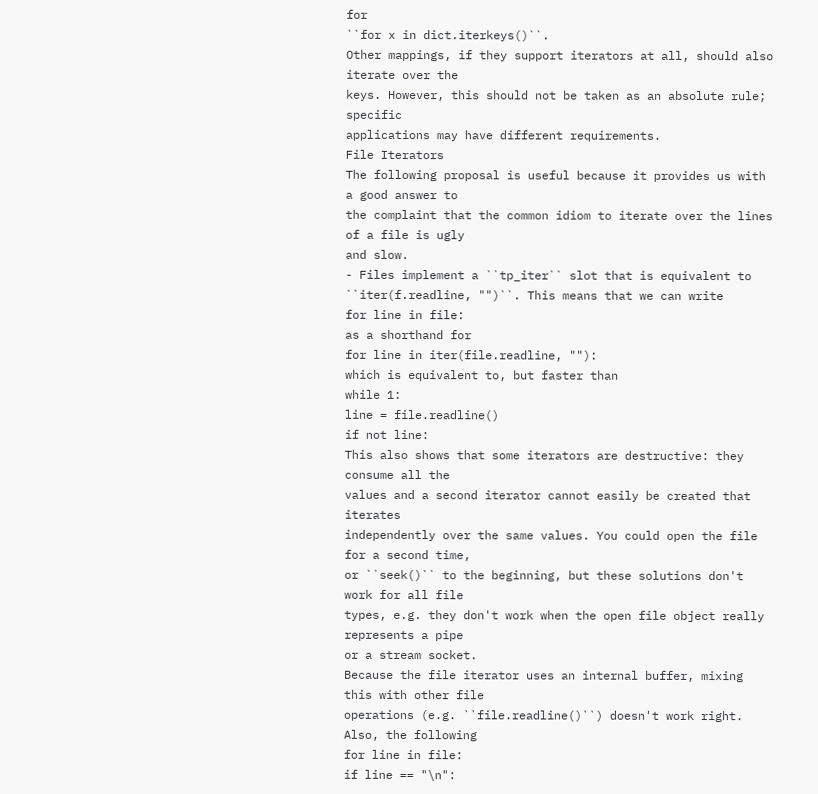for
``for x in dict.iterkeys()``.
Other mappings, if they support iterators at all, should also iterate over the
keys. However, this should not be taken as an absolute rule; specific
applications may have different requirements.
File Iterators
The following proposal is useful because it provides us with a good answer to
the complaint that the common idiom to iterate over the lines of a file is ugly
and slow.
- Files implement a ``tp_iter`` slot that is equivalent to
``iter(f.readline, "")``. This means that we can write
for line in file:
as a shorthand for
for line in iter(file.readline, ""):
which is equivalent to, but faster than
while 1:
line = file.readline()
if not line:
This also shows that some iterators are destructive: they consume all the
values and a second iterator cannot easily be created that iterates
independently over the same values. You could open the file for a second time,
or ``seek()`` to the beginning, but these solutions don't work for all file
types, e.g. they don't work when the open file object really represents a pipe
or a stream socket.
Because the file iterator uses an internal buffer, mixing this with other file
operations (e.g. ``file.readline()``) doesn't work right. Also, the following
for line in file:
if line == "\n":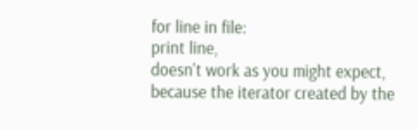for line in file:
print line,
doesn't work as you might expect, because the iterator created by the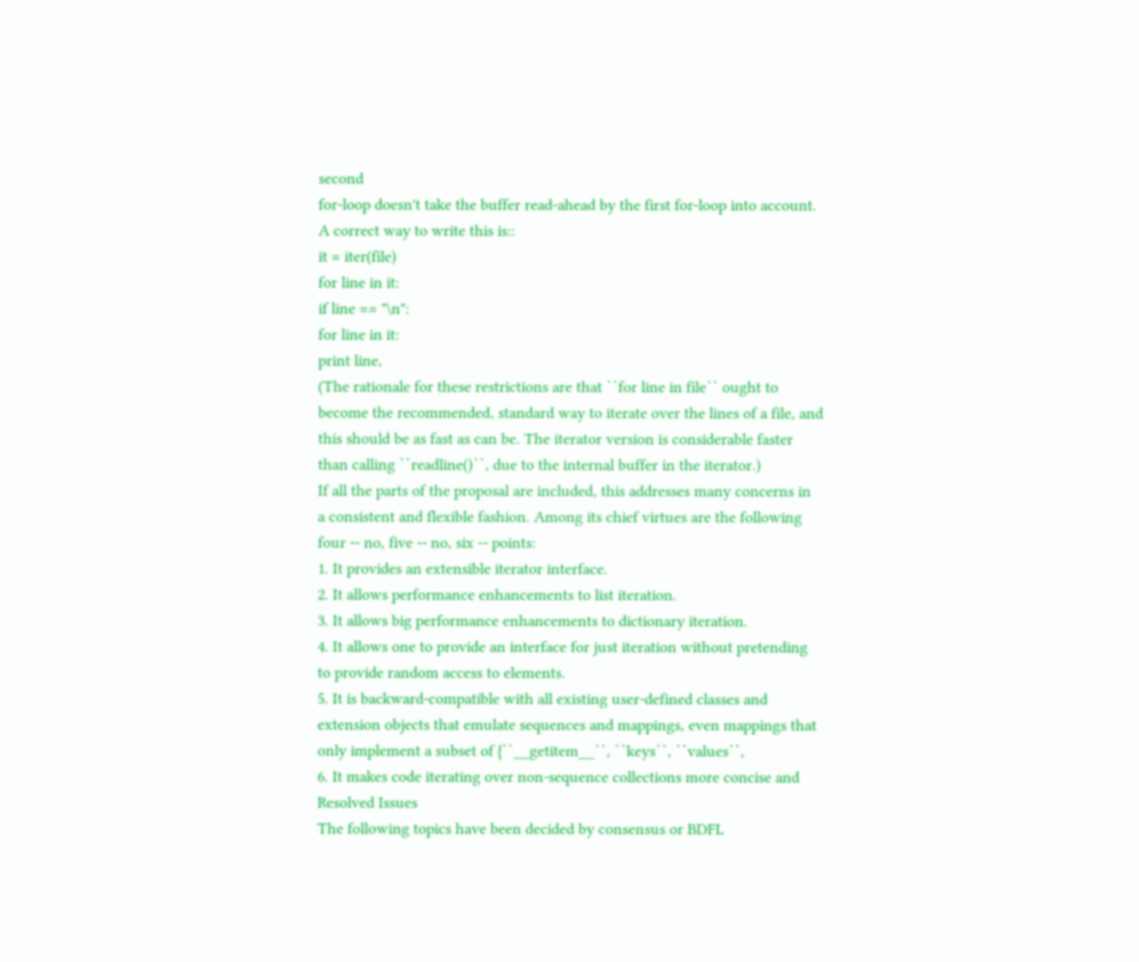second
for-loop doesn't take the buffer read-ahead by the first for-loop into account.
A correct way to write this is::
it = iter(file)
for line in it:
if line == "\n":
for line in it:
print line,
(The rationale for these restrictions are that ``for line in file`` ought to
become the recommended, standard way to iterate over the lines of a file, and
this should be as fast as can be. The iterator version is considerable faster
than calling ``readline()``, due to the internal buffer in the iterator.)
If all the parts of the proposal are included, this addresses many concerns in
a consistent and flexible fashion. Among its chief virtues are the following
four -- no, five -- no, six -- points:
1. It provides an extensible iterator interface.
2. It allows performance enhancements to list iteration.
3. It allows big performance enhancements to dictionary iteration.
4. It allows one to provide an interface for just iteration without pretending
to provide random access to elements.
5. It is backward-compatible with all existing user-defined classes and
extension objects that emulate sequences and mappings, even mappings that
only implement a subset of {``__getitem__``, ``keys``, ``values``,
6. It makes code iterating over non-sequence collections more concise and
Resolved Issues
The following topics have been decided by consensus or BDFL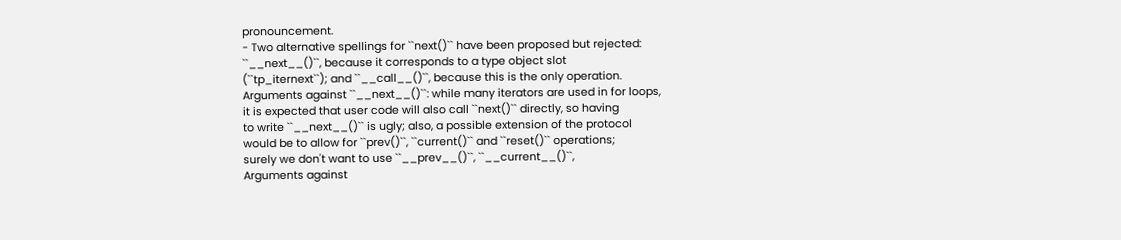pronouncement.
- Two alternative spellings for ``next()`` have been proposed but rejected:
``__next__()``, because it corresponds to a type object slot
(``tp_iternext``); and ``__call__()``, because this is the only operation.
Arguments against ``__next__()``: while many iterators are used in for loops,
it is expected that user code will also call ``next()`` directly, so having
to write ``__next__()`` is ugly; also, a possible extension of the protocol
would be to allow for ``prev()``, ``current()`` and ``reset()`` operations;
surely we don't want to use ``__prev__()``, ``__current__()``,
Arguments against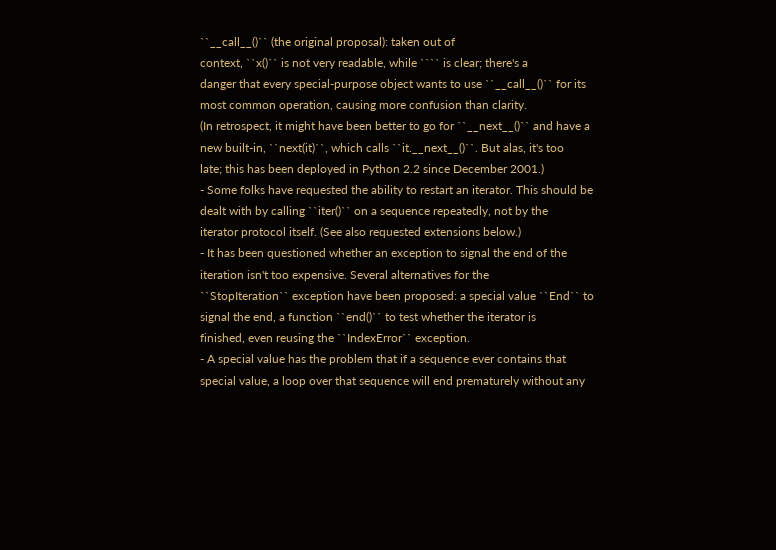``__call__()`` (the original proposal): taken out of
context, ``x()`` is not very readable, while ```` is clear; there's a
danger that every special-purpose object wants to use ``__call__()`` for its
most common operation, causing more confusion than clarity.
(In retrospect, it might have been better to go for ``__next__()`` and have a
new built-in, ``next(it)``, which calls ``it.__next__()``. But alas, it's too
late; this has been deployed in Python 2.2 since December 2001.)
- Some folks have requested the ability to restart an iterator. This should be
dealt with by calling ``iter()`` on a sequence repeatedly, not by the
iterator protocol itself. (See also requested extensions below.)
- It has been questioned whether an exception to signal the end of the
iteration isn't too expensive. Several alternatives for the
``StopIteration`` exception have been proposed: a special value ``End`` to
signal the end, a function ``end()`` to test whether the iterator is
finished, even reusing the ``IndexError`` exception.
- A special value has the problem that if a sequence ever contains that
special value, a loop over that sequence will end prematurely without any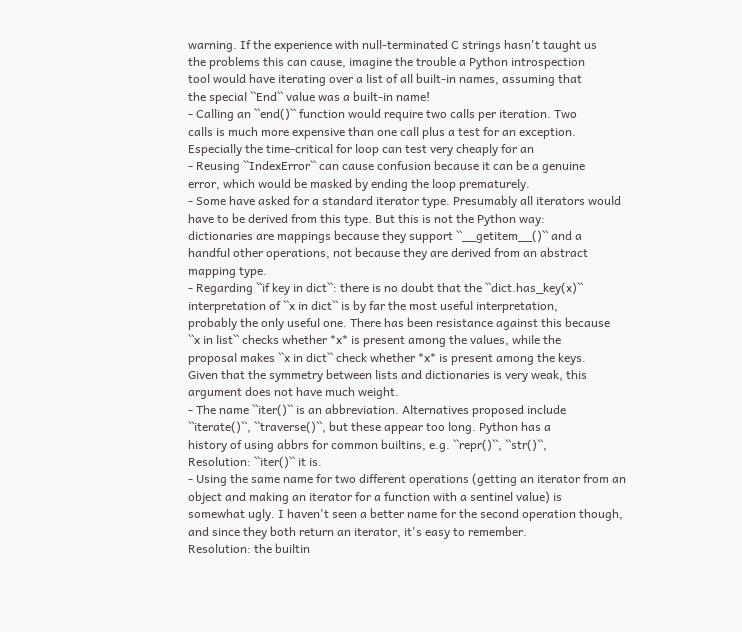warning. If the experience with null-terminated C strings hasn't taught us
the problems this can cause, imagine the trouble a Python introspection
tool would have iterating over a list of all built-in names, assuming that
the special ``End`` value was a built-in name!
- Calling an ``end()`` function would require two calls per iteration. Two
calls is much more expensive than one call plus a test for an exception.
Especially the time-critical for loop can test very cheaply for an
- Reusing ``IndexError`` can cause confusion because it can be a genuine
error, which would be masked by ending the loop prematurely.
- Some have asked for a standard iterator type. Presumably all iterators would
have to be derived from this type. But this is not the Python way:
dictionaries are mappings because they support ``__getitem__()`` and a
handful other operations, not because they are derived from an abstract
mapping type.
- Regarding ``if key in dict``: there is no doubt that the ``dict.has_key(x)``
interpretation of ``x in dict`` is by far the most useful interpretation,
probably the only useful one. There has been resistance against this because
``x in list`` checks whether *x* is present among the values, while the
proposal makes ``x in dict`` check whether *x* is present among the keys.
Given that the symmetry between lists and dictionaries is very weak, this
argument does not have much weight.
- The name ``iter()`` is an abbreviation. Alternatives proposed include
``iterate()``, ``traverse()``, but these appear too long. Python has a
history of using abbrs for common builtins, e.g. ``repr()``, ``str()``,
Resolution: ``iter()`` it is.
- Using the same name for two different operations (getting an iterator from an
object and making an iterator for a function with a sentinel value) is
somewhat ugly. I haven't seen a better name for the second operation though,
and since they both return an iterator, it's easy to remember.
Resolution: the builtin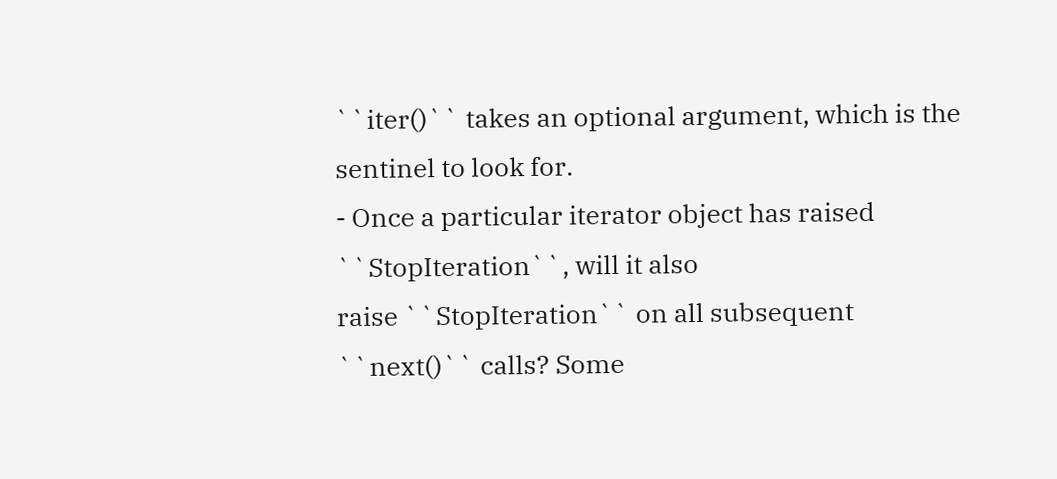``iter()`` takes an optional argument, which is the
sentinel to look for.
- Once a particular iterator object has raised ``StopIteration``, will it also
raise ``StopIteration`` on all subsequent ``next()`` calls? Some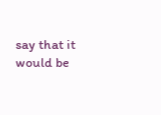say that it
would be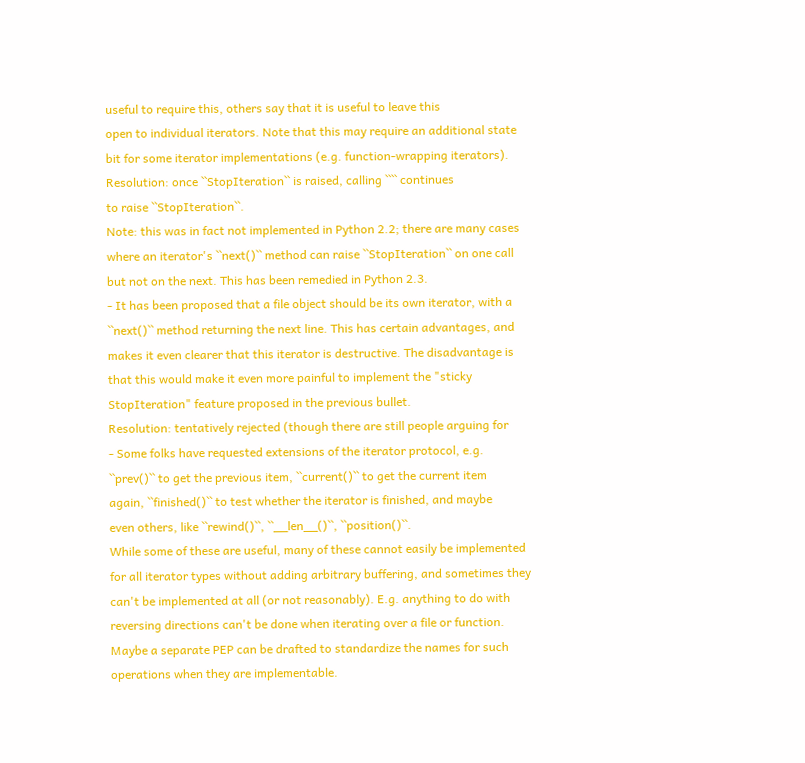useful to require this, others say that it is useful to leave this
open to individual iterators. Note that this may require an additional state
bit for some iterator implementations (e.g. function-wrapping iterators).
Resolution: once ``StopIteration`` is raised, calling ```` continues
to raise ``StopIteration``.
Note: this was in fact not implemented in Python 2.2; there are many cases
where an iterator's ``next()`` method can raise ``StopIteration`` on one call
but not on the next. This has been remedied in Python 2.3.
- It has been proposed that a file object should be its own iterator, with a
``next()`` method returning the next line. This has certain advantages, and
makes it even clearer that this iterator is destructive. The disadvantage is
that this would make it even more painful to implement the "sticky
StopIteration" feature proposed in the previous bullet.
Resolution: tentatively rejected (though there are still people arguing for
- Some folks have requested extensions of the iterator protocol, e.g.
``prev()`` to get the previous item, ``current()`` to get the current item
again, ``finished()`` to test whether the iterator is finished, and maybe
even others, like ``rewind()``, ``__len__()``, ``position()``.
While some of these are useful, many of these cannot easily be implemented
for all iterator types without adding arbitrary buffering, and sometimes they
can't be implemented at all (or not reasonably). E.g. anything to do with
reversing directions can't be done when iterating over a file or function.
Maybe a separate PEP can be drafted to standardize the names for such
operations when they are implementable.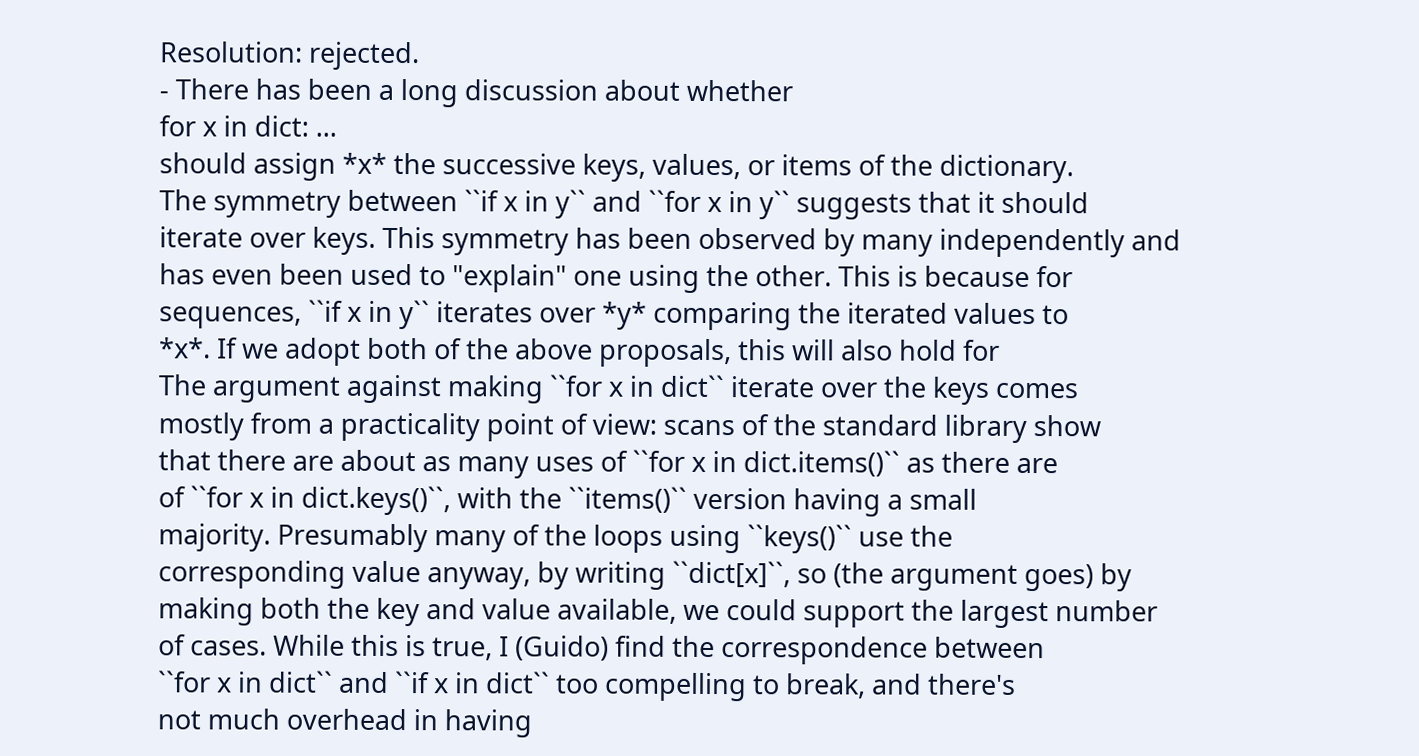Resolution: rejected.
- There has been a long discussion about whether
for x in dict: ...
should assign *x* the successive keys, values, or items of the dictionary.
The symmetry between ``if x in y`` and ``for x in y`` suggests that it should
iterate over keys. This symmetry has been observed by many independently and
has even been used to "explain" one using the other. This is because for
sequences, ``if x in y`` iterates over *y* comparing the iterated values to
*x*. If we adopt both of the above proposals, this will also hold for
The argument against making ``for x in dict`` iterate over the keys comes
mostly from a practicality point of view: scans of the standard library show
that there are about as many uses of ``for x in dict.items()`` as there are
of ``for x in dict.keys()``, with the ``items()`` version having a small
majority. Presumably many of the loops using ``keys()`` use the
corresponding value anyway, by writing ``dict[x]``, so (the argument goes) by
making both the key and value available, we could support the largest number
of cases. While this is true, I (Guido) find the correspondence between
``for x in dict`` and ``if x in dict`` too compelling to break, and there's
not much overhead in having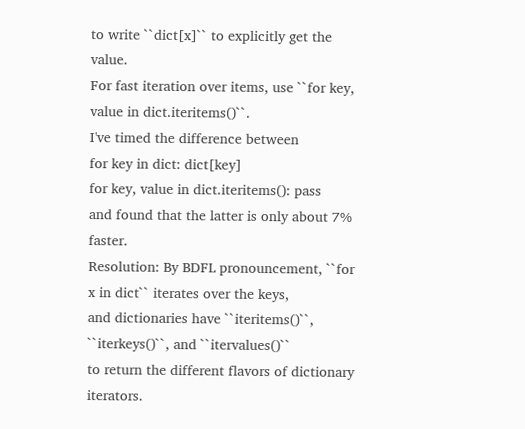to write ``dict[x]`` to explicitly get the value.
For fast iteration over items, use ``for key, value in dict.iteritems()``.
I've timed the difference between
for key in dict: dict[key]
for key, value in dict.iteritems(): pass
and found that the latter is only about 7% faster.
Resolution: By BDFL pronouncement, ``for x in dict`` iterates over the keys,
and dictionaries have ``iteritems()``, ``iterkeys()``, and ``itervalues()``
to return the different flavors of dictionary iterators.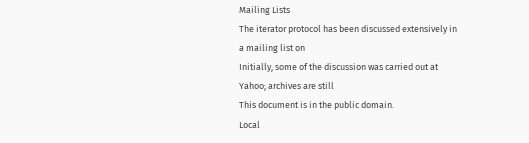Mailing Lists
The iterator protocol has been discussed extensively in a mailing list on
Initially, some of the discussion was carried out at Yahoo; archives are still
This document is in the public domain.
Local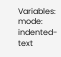Variables:
mode: indented-text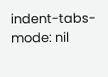indent-tabs-mode: nil